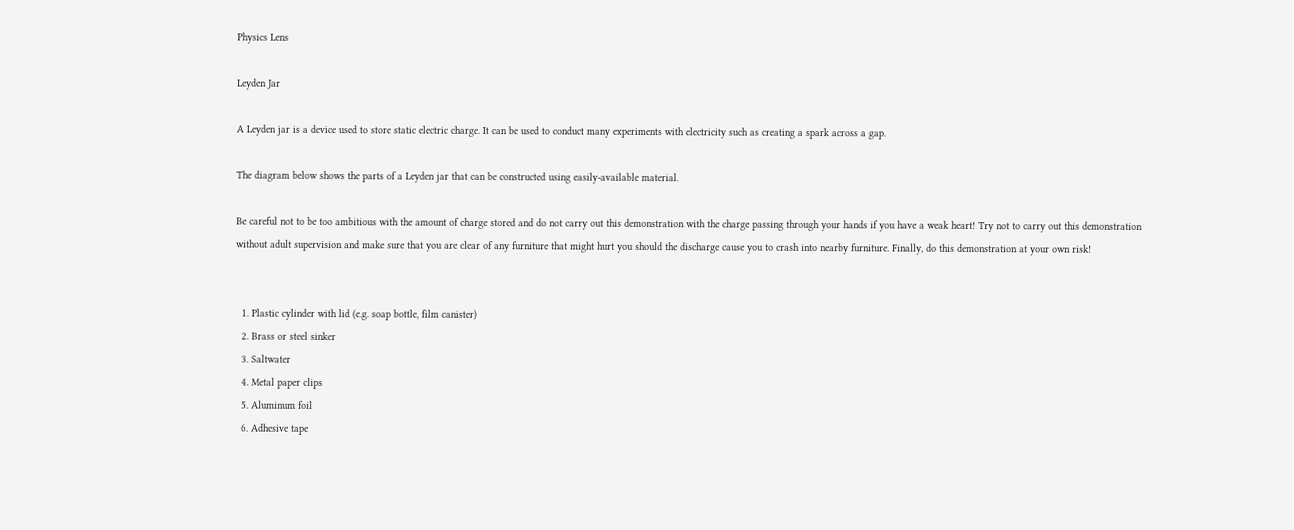Physics Lens

Leyden Jar

A Leyden jar is a device used to store static electric charge. It can be used to conduct many experiments with electricity such as creating a spark across a gap.

The diagram below shows the parts of a Leyden jar that can be constructed using easily-available material.

Be careful not to be too ambitious with the amount of charge stored and do not carry out this demonstration with the charge passing through your hands if you have a weak heart! Try not to carry out this demonstration without adult supervision and make sure that you are clear of any furniture that might hurt you should the discharge cause you to crash into nearby furniture. Finally, do this demonstration at your own risk!


  1. Plastic cylinder with lid (e.g. soap bottle, film canister)
  2. Brass or steel sinker
  3. Saltwater
  4. Metal paper clips
  5. Aluminum foil
  6. Adhesive tape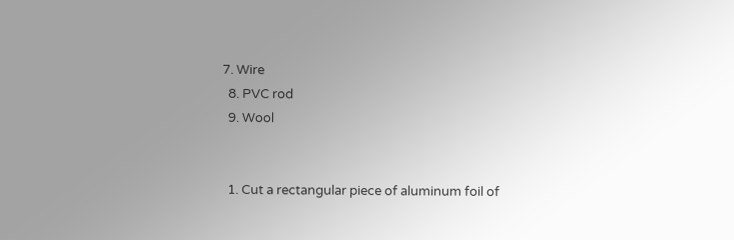7. Wire
  8. PVC rod
  9. Wool


  1. Cut a rectangular piece of aluminum foil of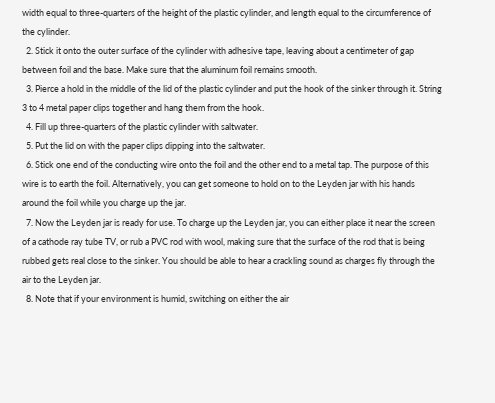width equal to three-quarters of the height of the plastic cylinder, and length equal to the circumference of the cylinder.
  2. Stick it onto the outer surface of the cylinder with adhesive tape, leaving about a centimeter of gap between foil and the base. Make sure that the aluminum foil remains smooth.
  3. Pierce a hold in the middle of the lid of the plastic cylinder and put the hook of the sinker through it. String 3 to 4 metal paper clips together and hang them from the hook.
  4. Fill up three-quarters of the plastic cylinder with saltwater.
  5. Put the lid on with the paper clips dipping into the saltwater.
  6. Stick one end of the conducting wire onto the foil and the other end to a metal tap. The purpose of this wire is to earth the foil. Alternatively, you can get someone to hold on to the Leyden jar with his hands around the foil while you charge up the jar.
  7. Now the Leyden jar is ready for use. To charge up the Leyden jar, you can either place it near the screen of a cathode ray tube TV, or rub a PVC rod with wool, making sure that the surface of the rod that is being rubbed gets real close to the sinker. You should be able to hear a crackling sound as charges fly through the air to the Leyden jar.
  8. Note that if your environment is humid, switching on either the air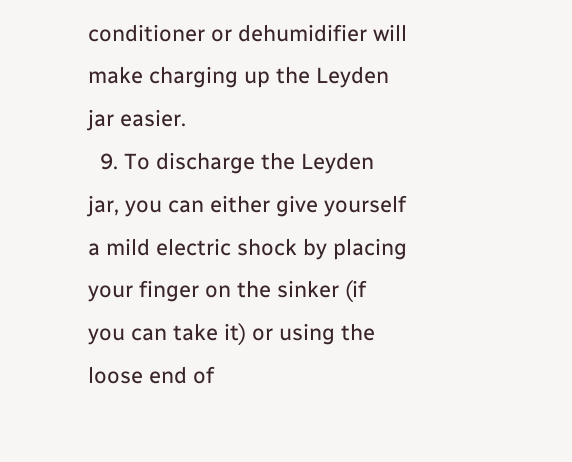conditioner or dehumidifier will make charging up the Leyden jar easier.
  9. To discharge the Leyden jar, you can either give yourself a mild electric shock by placing your finger on the sinker (if you can take it) or using the loose end of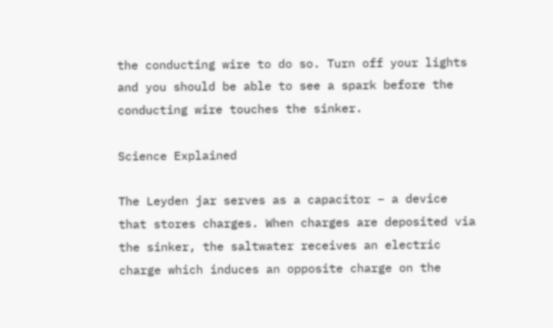the conducting wire to do so. Turn off your lights and you should be able to see a spark before the conducting wire touches the sinker.

Science Explained

The Leyden jar serves as a capacitor – a device that stores charges. When charges are deposited via the sinker, the saltwater receives an electric charge which induces an opposite charge on the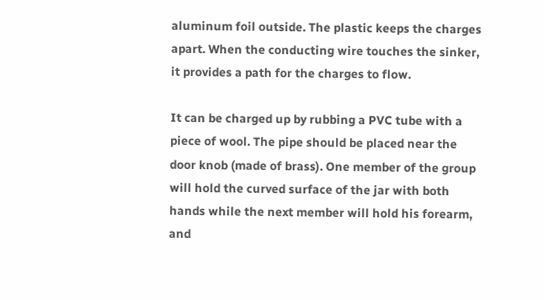aluminum foil outside. The plastic keeps the charges apart. When the conducting wire touches the sinker, it provides a path for the charges to flow.

It can be charged up by rubbing a PVC tube with a piece of wool. The pipe should be placed near the door knob (made of brass). One member of the group will hold the curved surface of the jar with both hands while the next member will hold his forearm, and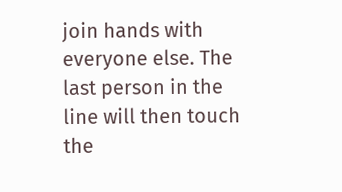join hands with everyone else. The last person in the line will then touch the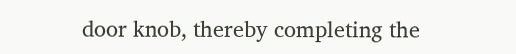door knob, thereby completing the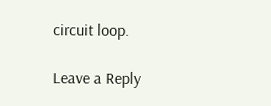circuit loop.

Leave a Reply